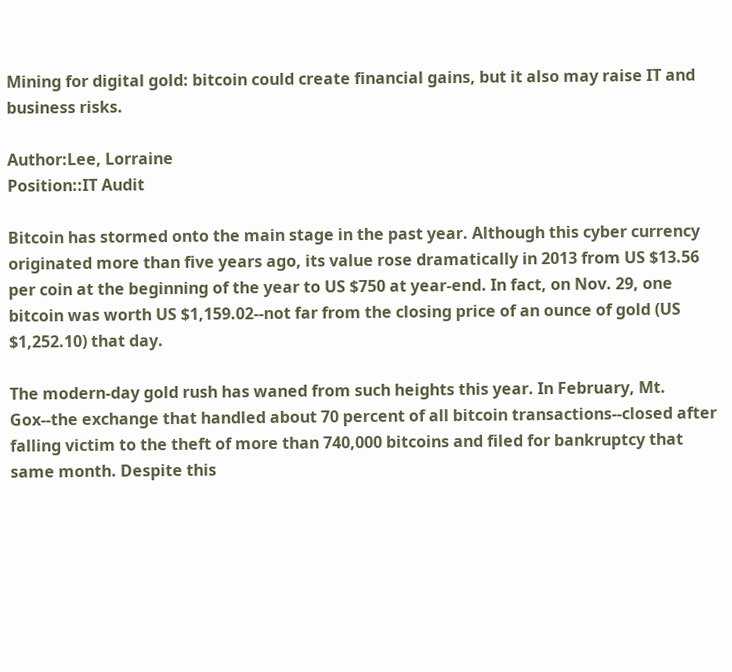Mining for digital gold: bitcoin could create financial gains, but it also may raise IT and business risks.

Author:Lee, Lorraine
Position::IT Audit

Bitcoin has stormed onto the main stage in the past year. Although this cyber currency originated more than five years ago, its value rose dramatically in 2013 from US $13.56 per coin at the beginning of the year to US $750 at year-end. In fact, on Nov. 29, one bitcoin was worth US $1,159.02--not far from the closing price of an ounce of gold (US $1,252.10) that day.

The modern-day gold rush has waned from such heights this year. In February, Mt. Gox--the exchange that handled about 70 percent of all bitcoin transactions--closed after falling victim to the theft of more than 740,000 bitcoins and filed for bankruptcy that same month. Despite this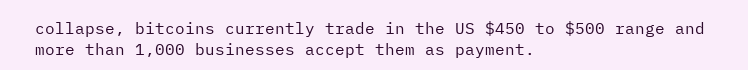collapse, bitcoins currently trade in the US $450 to $500 range and more than 1,000 businesses accept them as payment.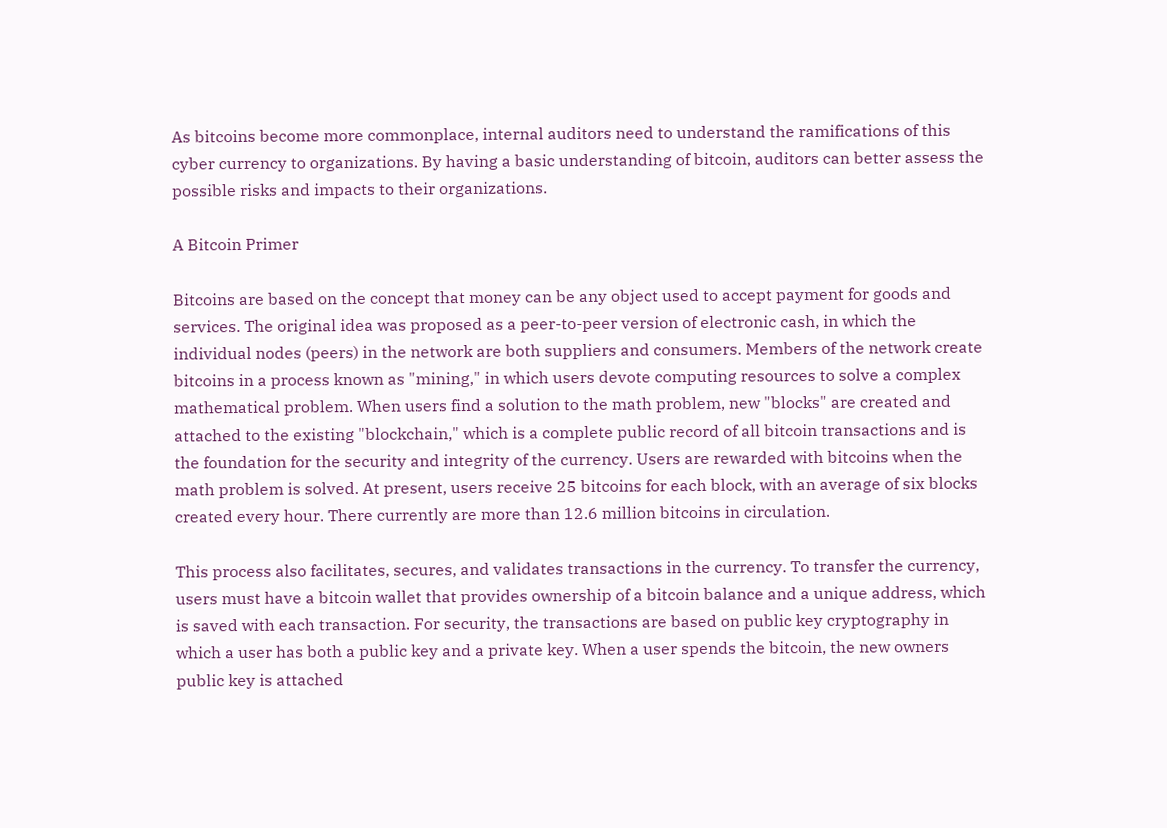As bitcoins become more commonplace, internal auditors need to understand the ramifications of this cyber currency to organizations. By having a basic understanding of bitcoin, auditors can better assess the possible risks and impacts to their organizations.

A Bitcoin Primer

Bitcoins are based on the concept that money can be any object used to accept payment for goods and services. The original idea was proposed as a peer-to-peer version of electronic cash, in which the individual nodes (peers) in the network are both suppliers and consumers. Members of the network create bitcoins in a process known as "mining," in which users devote computing resources to solve a complex mathematical problem. When users find a solution to the math problem, new "blocks" are created and attached to the existing "blockchain," which is a complete public record of all bitcoin transactions and is the foundation for the security and integrity of the currency. Users are rewarded with bitcoins when the math problem is solved. At present, users receive 25 bitcoins for each block, with an average of six blocks created every hour. There currently are more than 12.6 million bitcoins in circulation.

This process also facilitates, secures, and validates transactions in the currency. To transfer the currency, users must have a bitcoin wallet that provides ownership of a bitcoin balance and a unique address, which is saved with each transaction. For security, the transactions are based on public key cryptography in which a user has both a public key and a private key. When a user spends the bitcoin, the new owners public key is attached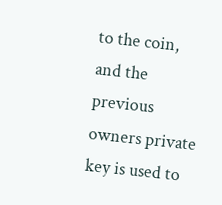to the coin, and the previous owners private key is used to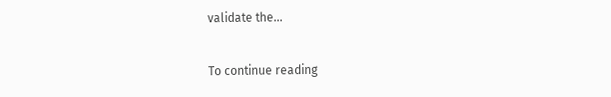validate the...

To continue reading